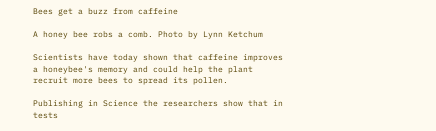Bees get a buzz from caffeine

A honey bee robs a comb. Photo by Lynn Ketchum

Scientists have today shown that caffeine improves a honeybee's memory and could help the plant recruit more bees to spread its pollen.

Publishing in Science the researchers show that in tests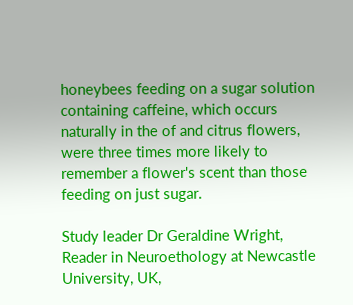honeybees feeding on a sugar solution containing caffeine, which occurs naturally in the of and citrus flowers, were three times more likely to remember a flower's scent than those feeding on just sugar.

Study leader Dr Geraldine Wright, Reader in Neuroethology at Newcastle University, UK,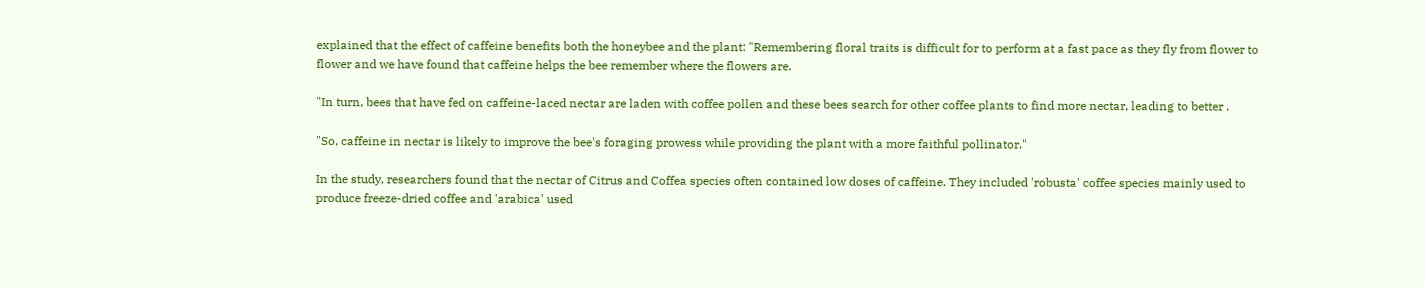explained that the effect of caffeine benefits both the honeybee and the plant: "Remembering floral traits is difficult for to perform at a fast pace as they fly from flower to flower and we have found that caffeine helps the bee remember where the flowers are.

"In turn, bees that have fed on caffeine-laced nectar are laden with coffee pollen and these bees search for other coffee plants to find more nectar, leading to better .

"So, caffeine in nectar is likely to improve the bee's foraging prowess while providing the plant with a more faithful pollinator."

In the study, researchers found that the nectar of Citrus and Coffea species often contained low doses of caffeine. They included 'robusta' coffee species mainly used to produce freeze-dried coffee and 'arabica' used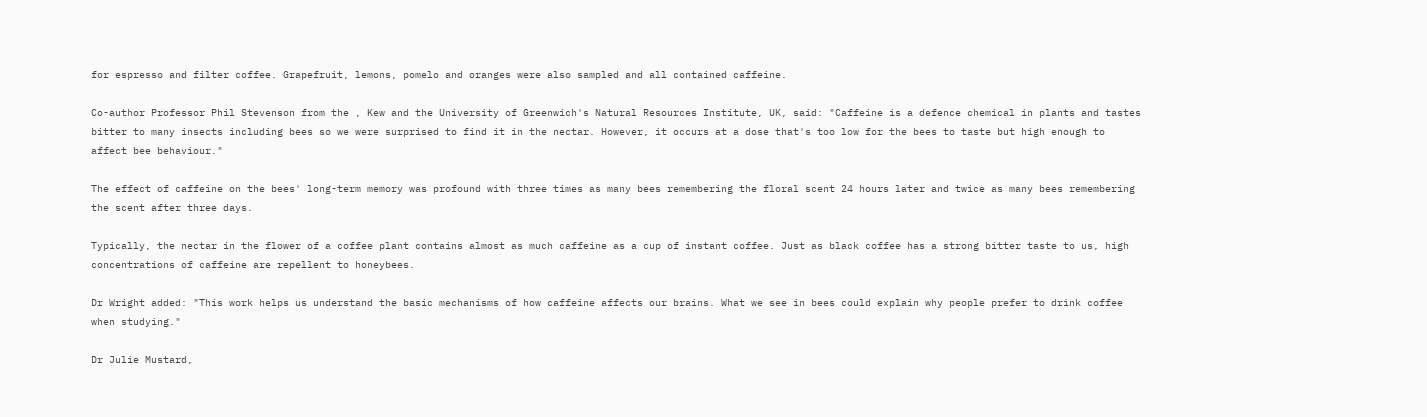for espresso and filter coffee. Grapefruit, lemons, pomelo and oranges were also sampled and all contained caffeine.

Co-author Professor Phil Stevenson from the , Kew and the University of Greenwich's Natural Resources Institute, UK, said: "Caffeine is a defence chemical in plants and tastes bitter to many insects including bees so we were surprised to find it in the nectar. However, it occurs at a dose that's too low for the bees to taste but high enough to affect bee behaviour."

The effect of caffeine on the bees' long-term memory was profound with three times as many bees remembering the floral scent 24 hours later and twice as many bees remembering the scent after three days.

Typically, the nectar in the flower of a coffee plant contains almost as much caffeine as a cup of instant coffee. Just as black coffee has a strong bitter taste to us, high concentrations of caffeine are repellent to honeybees.

Dr Wright added: "This work helps us understand the basic mechanisms of how caffeine affects our brains. What we see in bees could explain why people prefer to drink coffee when studying."

Dr Julie Mustard,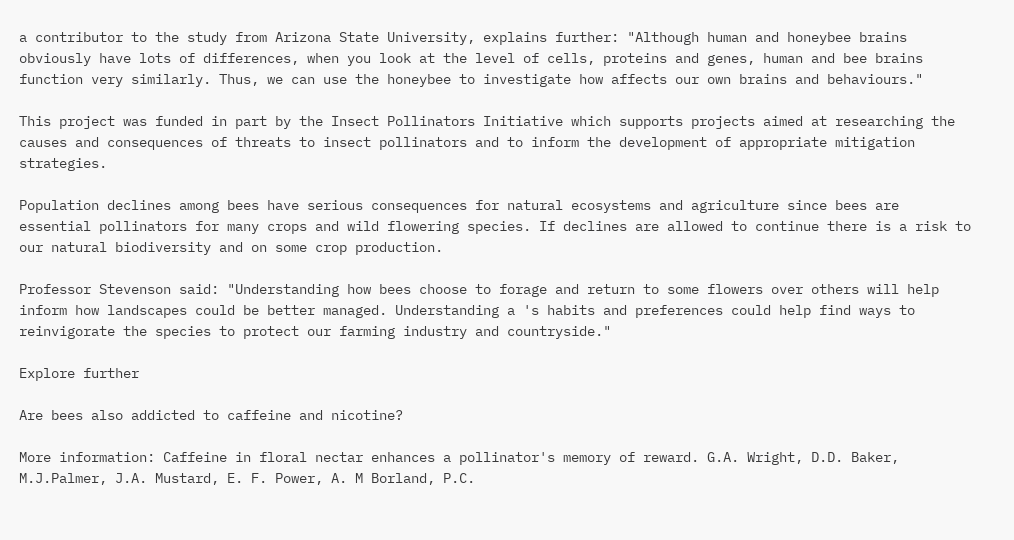a contributor to the study from Arizona State University, explains further: "Although human and honeybee brains obviously have lots of differences, when you look at the level of cells, proteins and genes, human and bee brains function very similarly. Thus, we can use the honeybee to investigate how affects our own brains and behaviours."

This project was funded in part by the Insect Pollinators Initiative which supports projects aimed at researching the causes and consequences of threats to insect pollinators and to inform the development of appropriate mitigation strategies.

Population declines among bees have serious consequences for natural ecosystems and agriculture since bees are essential pollinators for many crops and wild flowering species. If declines are allowed to continue there is a risk to our natural biodiversity and on some crop production.

Professor Stevenson said: "Understanding how bees choose to forage and return to some flowers over others will help inform how landscapes could be better managed. Understanding a 's habits and preferences could help find ways to reinvigorate the species to protect our farming industry and countryside."

Explore further

Are bees also addicted to caffeine and nicotine?

More information: Caffeine in floral nectar enhances a pollinator's memory of reward. G.A. Wright, D.D. Baker, M.J.Palmer, J.A. Mustard, E. F. Power, A. M Borland, P.C.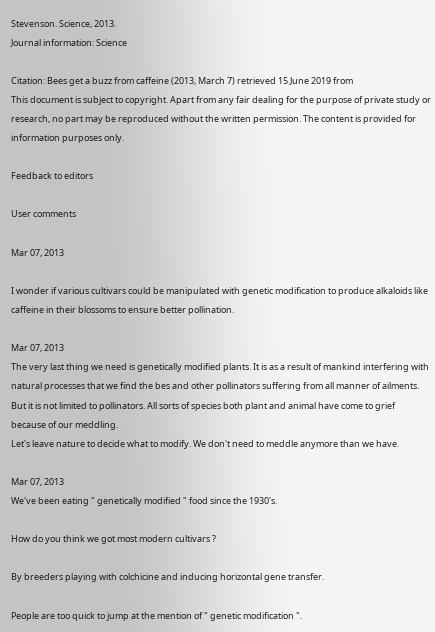Stevenson. Science, 2013.
Journal information: Science

Citation: Bees get a buzz from caffeine (2013, March 7) retrieved 15 June 2019 from
This document is subject to copyright. Apart from any fair dealing for the purpose of private study or research, no part may be reproduced without the written permission. The content is provided for information purposes only.

Feedback to editors

User comments

Mar 07, 2013

I wonder if various cultivars could be manipulated with genetic modification to produce alkaloids like caffeine in their blossoms to ensure better pollination.

Mar 07, 2013
The very last thing we need is genetically modified plants. It is as a result of mankind interfering with natural processes that we find the bes and other pollinators suffering from all manner of ailments. But it is not limited to pollinators. All sorts of species both plant and animal have come to grief because of our meddling.
Let's leave nature to decide what to modify. We don't need to meddle anymore than we have.

Mar 07, 2013
We've been eating " genetically modified " food since the 1930's.

How do you think we got most modern cultivars ?

By breeders playing with colchicine and inducing horizontal gene transfer.

People are too quick to jump at the mention of " genetic modification ".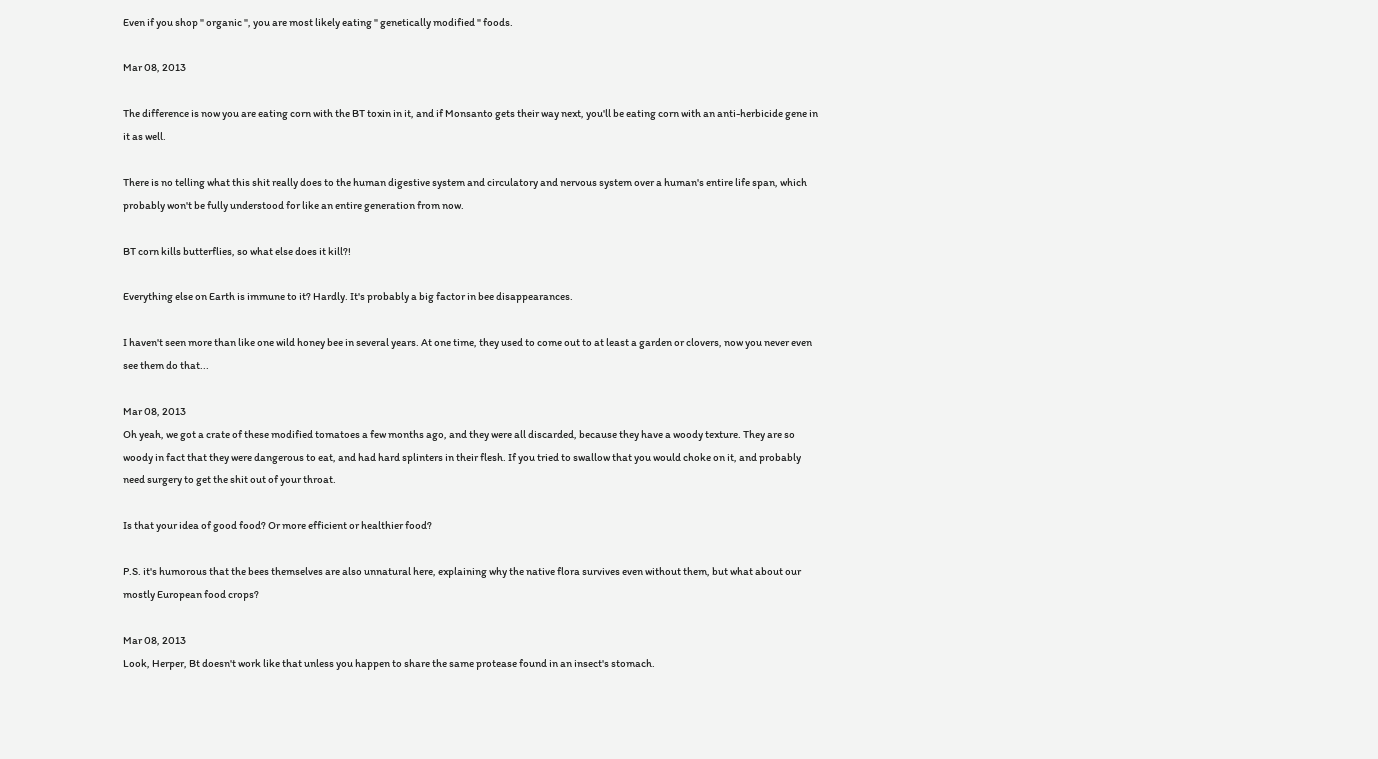Even if you shop " organic ", you are most likely eating " genetically modified " foods.

Mar 08, 2013

The difference is now you are eating corn with the BT toxin in it, and if Monsanto gets their way next, you'll be eating corn with an anti-herbicide gene in it as well.

There is no telling what this shit really does to the human digestive system and circulatory and nervous system over a human's entire life span, which probably won't be fully understood for like an entire generation from now.

BT corn kills butterflies, so what else does it kill?!

Everything else on Earth is immune to it? Hardly. It's probably a big factor in bee disappearances.

I haven't seen more than like one wild honey bee in several years. At one time, they used to come out to at least a garden or clovers, now you never even see them do that...

Mar 08, 2013
Oh yeah, we got a crate of these modified tomatoes a few months ago, and they were all discarded, because they have a woody texture. They are so woody in fact that they were dangerous to eat, and had hard splinters in their flesh. If you tried to swallow that you would choke on it, and probably need surgery to get the shit out of your throat.

Is that your idea of good food? Or more efficient or healthier food?

P.S. it's humorous that the bees themselves are also unnatural here, explaining why the native flora survives even without them, but what about our mostly European food crops?

Mar 08, 2013
Look, Herper, Bt doesn't work like that unless you happen to share the same protease found in an insect's stomach.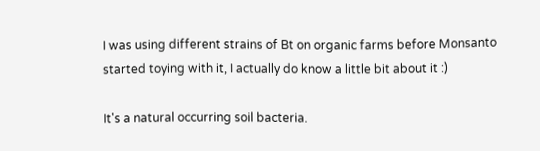I was using different strains of Bt on organic farms before Monsanto started toying with it, I actually do know a little bit about it :)

It's a natural occurring soil bacteria.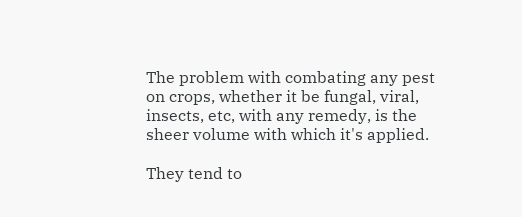The problem with combating any pest on crops, whether it be fungal, viral, insects, etc, with any remedy, is the sheer volume with which it's applied.

They tend to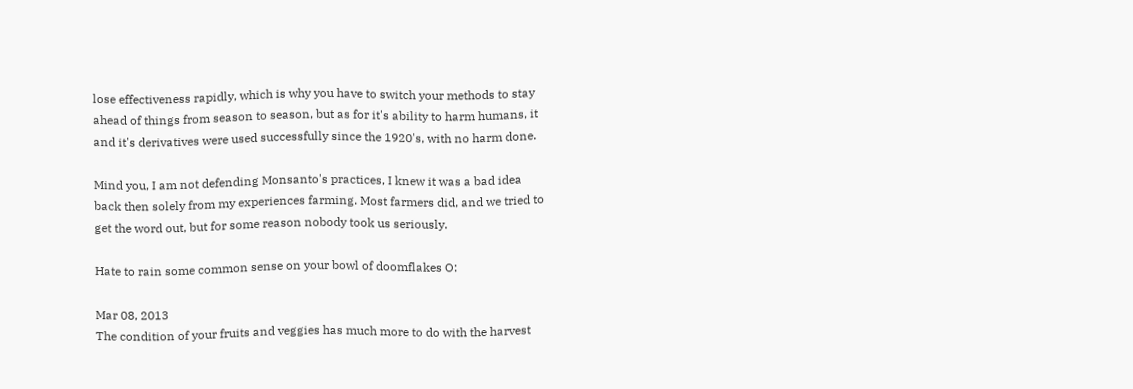lose effectiveness rapidly, which is why you have to switch your methods to stay ahead of things from season to season, but as for it's ability to harm humans, it and it's derivatives were used successfully since the 1920's, with no harm done.

Mind you, I am not defending Monsanto's practices, I knew it was a bad idea back then solely from my experiences farming. Most farmers did, and we tried to get the word out, but for some reason nobody took us seriously.

Hate to rain some common sense on your bowl of doomflakes O:

Mar 08, 2013
The condition of your fruits and veggies has much more to do with the harvest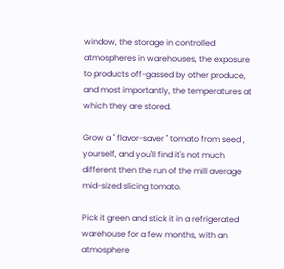window, the storage in controlled atmospheres in warehouses, the exposure to products off-gassed by other produce, and most importantly, the temperatures at which they are stored.

Grow a " flavor-saver " tomato from seed , yourself, and you'll find it's not much different then the run of the mill average mid-sized slicing tomato.

Pick it green and stick it in a refrigerated warehouse for a few months, with an atmosphere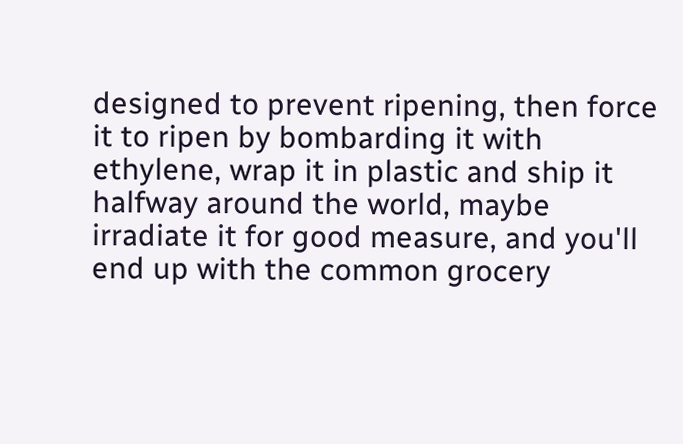designed to prevent ripening, then force it to ripen by bombarding it with ethylene, wrap it in plastic and ship it halfway around the world, maybe irradiate it for good measure, and you'll end up with the common grocery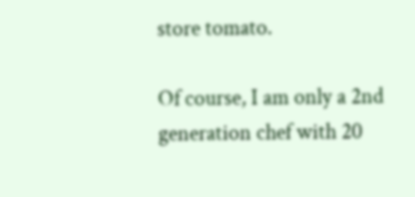store tomato.

Of course, I am only a 2nd generation chef with 20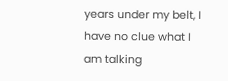years under my belt, I have no clue what I am talking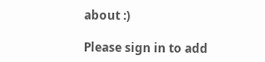about :)

Please sign in to add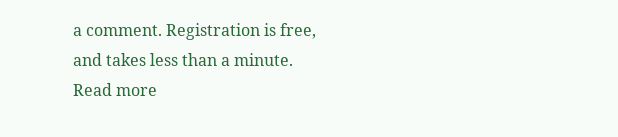a comment. Registration is free, and takes less than a minute. Read more